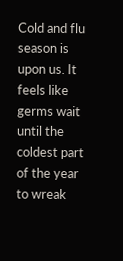Cold and flu season is upon us. It feels like germs wait until the coldest part of the year to wreak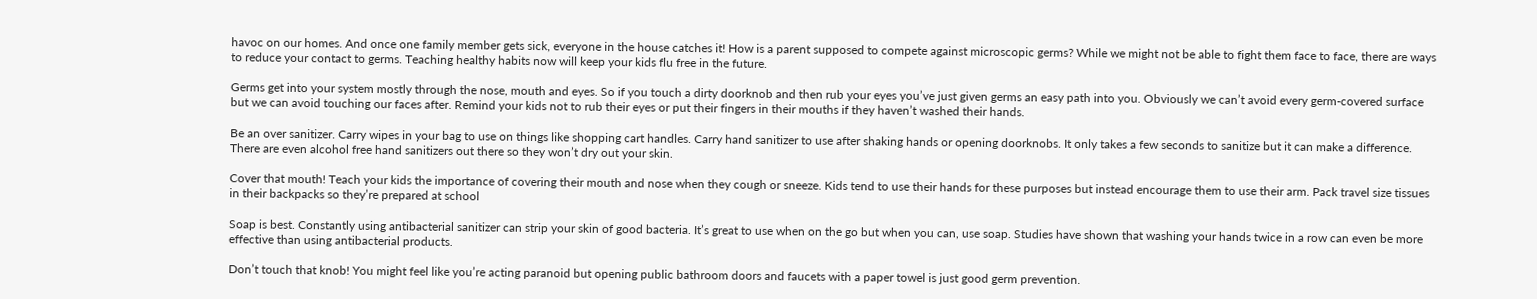havoc on our homes. And once one family member gets sick, everyone in the house catches it! How is a parent supposed to compete against microscopic germs? While we might not be able to fight them face to face, there are ways to reduce your contact to germs. Teaching healthy habits now will keep your kids flu free in the future.

Germs get into your system mostly through the nose, mouth and eyes. So if you touch a dirty doorknob and then rub your eyes you’ve just given germs an easy path into you. Obviously we can’t avoid every germ-covered surface but we can avoid touching our faces after. Remind your kids not to rub their eyes or put their fingers in their mouths if they haven’t washed their hands.

Be an over sanitizer. Carry wipes in your bag to use on things like shopping cart handles. Carry hand sanitizer to use after shaking hands or opening doorknobs. It only takes a few seconds to sanitize but it can make a difference. There are even alcohol free hand sanitizers out there so they won’t dry out your skin.

Cover that mouth! Teach your kids the importance of covering their mouth and nose when they cough or sneeze. Kids tend to use their hands for these purposes but instead encourage them to use their arm. Pack travel size tissues in their backpacks so they’re prepared at school

Soap is best. Constantly using antibacterial sanitizer can strip your skin of good bacteria. It’s great to use when on the go but when you can, use soap. Studies have shown that washing your hands twice in a row can even be more effective than using antibacterial products.

Don’t touch that knob! You might feel like you’re acting paranoid but opening public bathroom doors and faucets with a paper towel is just good germ prevention.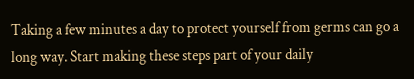Taking a few minutes a day to protect yourself from germs can go a long way. Start making these steps part of your daily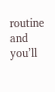routine and you’ll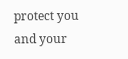protect you and your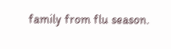family from flu season.